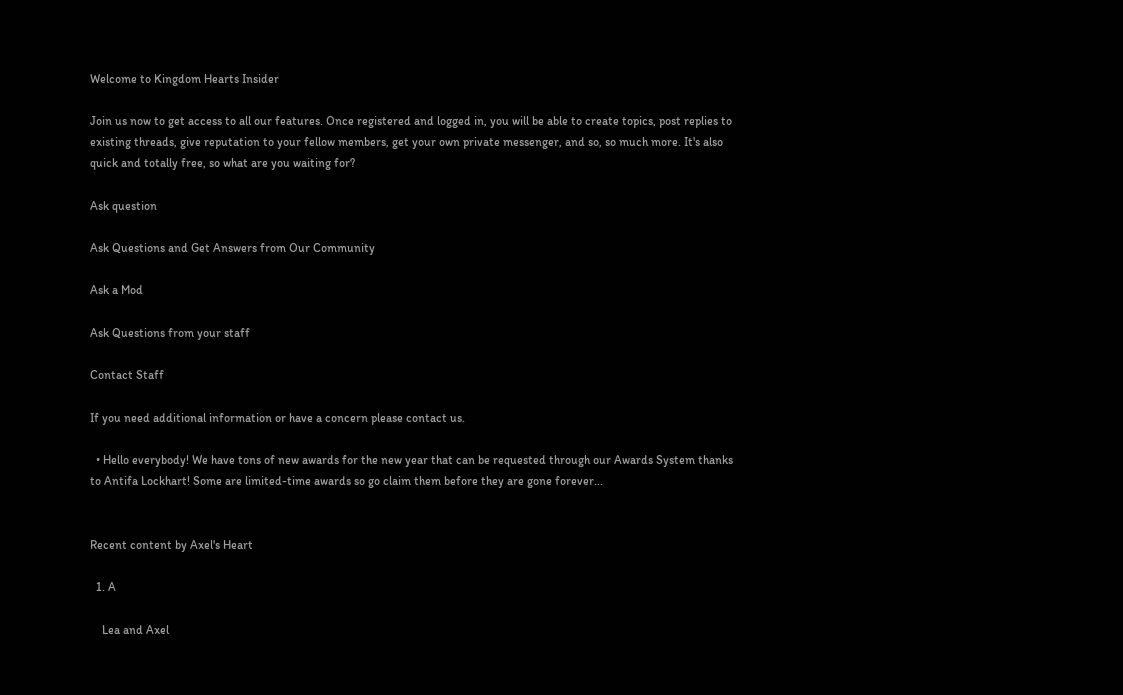Welcome to Kingdom Hearts Insider

Join us now to get access to all our features. Once registered and logged in, you will be able to create topics, post replies to existing threads, give reputation to your fellow members, get your own private messenger, and so, so much more. It's also quick and totally free, so what are you waiting for?

Ask question

Ask Questions and Get Answers from Our Community

Ask a Mod

Ask Questions from your staff

Contact Staff

If you need additional information or have a concern please contact us.

  • Hello everybody! We have tons of new awards for the new year that can be requested through our Awards System thanks to Antifa Lockhart! Some are limited-time awards so go claim them before they are gone forever...


Recent content by Axel's Heart

  1. A

    Lea and Axel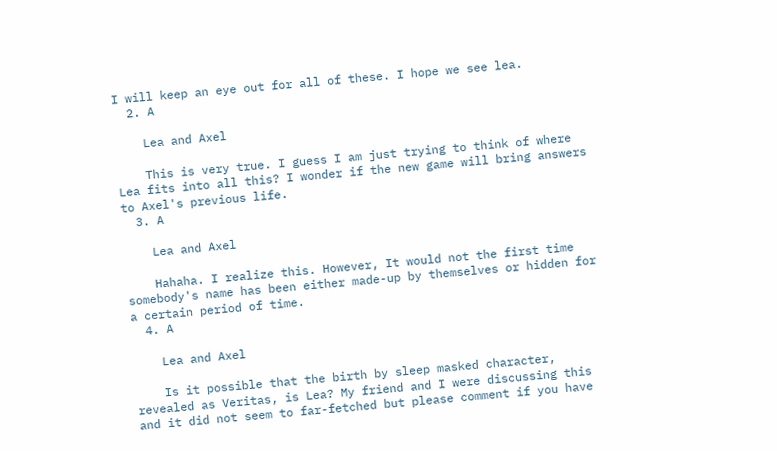I will keep an eye out for all of these. I hope we see lea.
  2. A

    Lea and Axel

    This is very true. I guess I am just trying to think of where Lea fits into all this? I wonder if the new game will bring answers to Axel's previous life.
  3. A

    Lea and Axel

    Hahaha. I realize this. However, It would not the first time somebody's name has been either made-up by themselves or hidden for a certain period of time.
  4. A

    Lea and Axel

    Is it possible that the birth by sleep masked character, revealed as Veritas, is Lea? My friend and I were discussing this and it did not seem to far-fetched but please comment if you have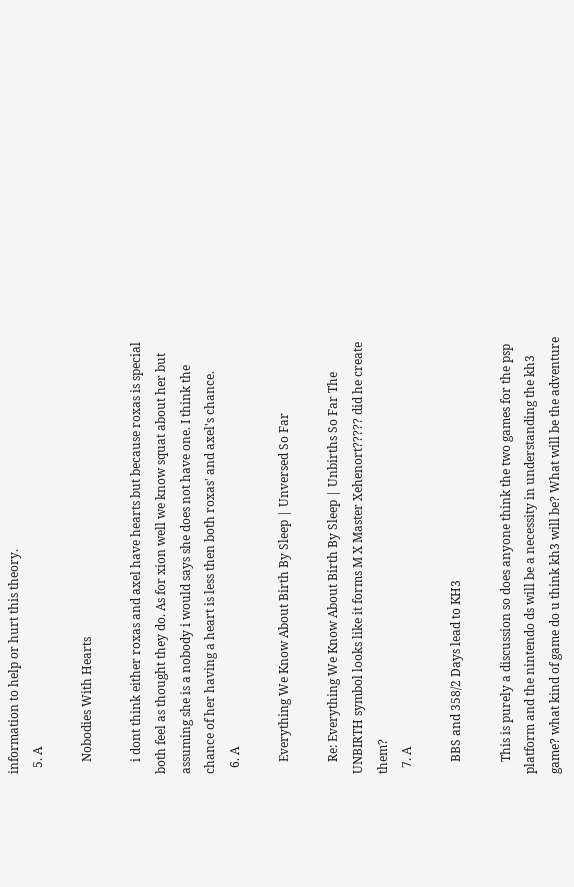information to help or hurt this theory.
  5. A

    Nobodies With Hearts

    i dont think either roxas and axel have hearts but because roxas is special both feel as thought they do. As for xion well we know squat about her but assuming she is a nobody i would says she does not have one. I think the chance of her having a heart is less then both roxas' and axel's chance.
  6. A

    Everything We Know About Birth By Sleep | Unversed So Far

    Re: Everything We Know About Birth By Sleep | Unbirths So Far The UNBIRTH symbol looks like it forms M X Master Xehenort????? did he create them?
  7. A

    BBS and 358/2 Days lead to KH3

    This is purely a discussion so does anyone think the two games for the psp platform and the nintendo ds will be a necessity in understanding the kh3 game? what kind of game do u think kh3 will be? What will be the adventure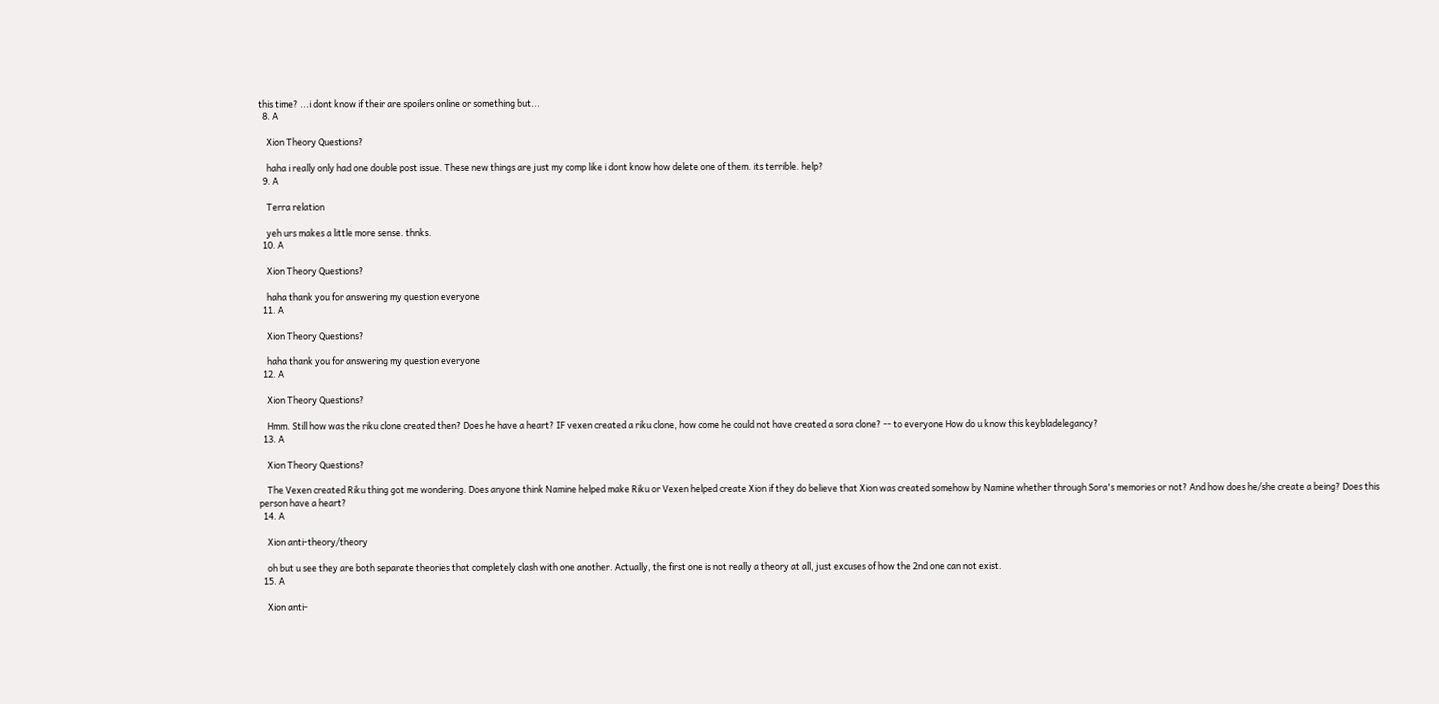this time? ...i dont know if their are spoilers online or something but...
  8. A

    Xion Theory Questions?

    haha i really only had one double post issue. These new things are just my comp like i dont know how delete one of them. its terrible. help?
  9. A

    Terra relation

    yeh urs makes a little more sense. thnks.
  10. A

    Xion Theory Questions?

    haha thank you for answering my question everyone
  11. A

    Xion Theory Questions?

    haha thank you for answering my question everyone
  12. A

    Xion Theory Questions?

    Hmm. Still how was the riku clone created then? Does he have a heart? IF vexen created a riku clone, how come he could not have created a sora clone? -- to everyone How do u know this keybladelegancy?
  13. A

    Xion Theory Questions?

    The Vexen created Riku thing got me wondering. Does anyone think Namine helped make Riku or Vexen helped create Xion if they do believe that Xion was created somehow by Namine whether through Sora's memories or not? And how does he/she create a being? Does this person have a heart?
  14. A

    Xion anti-theory/theory

    oh but u see they are both separate theories that completely clash with one another. Actually, the first one is not really a theory at all, just excuses of how the 2nd one can not exist.
  15. A

    Xion anti-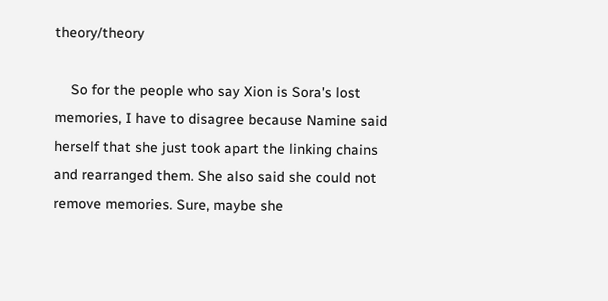theory/theory

    So for the people who say Xion is Sora's lost memories, I have to disagree because Namine said herself that she just took apart the linking chains and rearranged them. She also said she could not remove memories. Sure, maybe she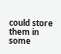could store them in some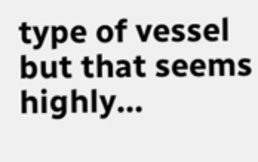type of vessel but that seems highly...